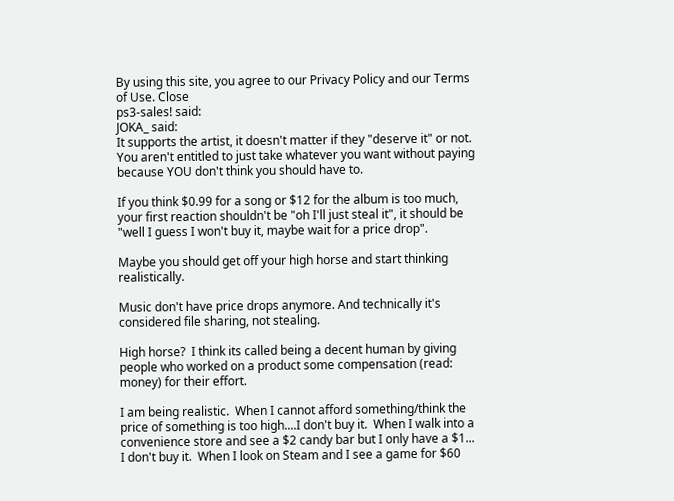By using this site, you agree to our Privacy Policy and our Terms of Use. Close
ps3-sales! said:
JOKA_ said:
It supports the artist, it doesn't matter if they "deserve it" or not. You aren't entitled to just take whatever you want without paying because YOU don't think you should have to.

If you think $0.99 for a song or $12 for the album is too much, your first reaction shouldn't be "oh I'll just steal it", it should be "well I guess I won't buy it, maybe wait for a price drop".

Maybe you should get off your high horse and start thinking realistically.

Music don't have price drops anymore. And technically it's considered file sharing, not stealing.

High horse?  I think its called being a decent human by giving people who worked on a product some compensation (read: money) for their effort.

I am being realistic.  When I cannot afford something/think the price of something is too high....I don't buy it.  When I walk into a convenience store and see a $2 candy bar but I only have a $1... I don't buy it.  When I look on Steam and I see a game for $60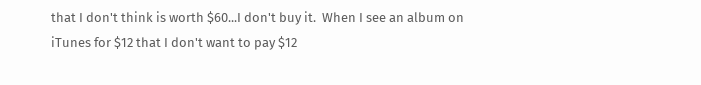that I don't think is worth $60...I don't buy it.  When I see an album on iTunes for $12 that I don't want to pay $12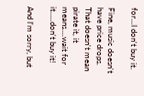for...I don't buy it.

Fine, music doesn't have price drops.  That doesn't mean pirate it, it means....wait for it.....don't buy it!

And I'm sorry, but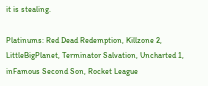it is stealing.

Platinums: Red Dead Redemption, Killzone 2, LittleBigPlanet, Terminator Salvation, Uncharted 1, inFamous Second Son, Rocket League